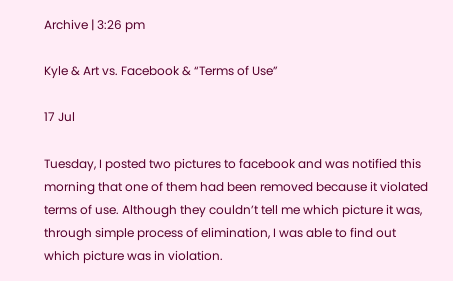Archive | 3:26 pm

Kyle & Art vs. Facebook & “Terms of Use”

17 Jul

Tuesday, I posted two pictures to facebook and was notified this morning that one of them had been removed because it violated terms of use. Although they couldn’t tell me which picture it was, through simple process of elimination, I was able to find out which picture was in violation.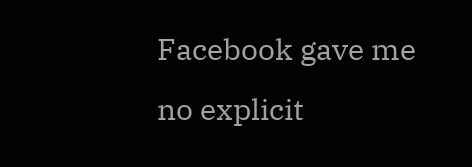Facebook gave me no explicit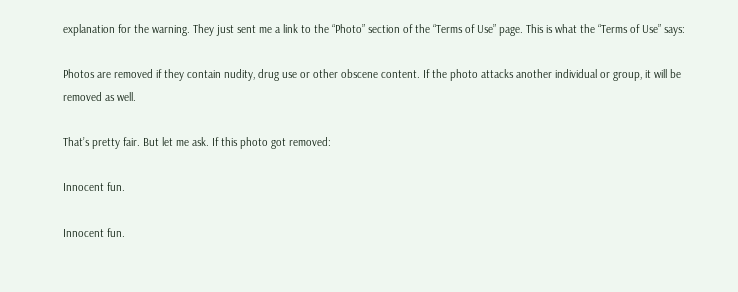explanation for the warning. They just sent me a link to the “Photo” section of the “Terms of Use” page. This is what the “Terms of Use” says:

Photos are removed if they contain nudity, drug use or other obscene content. If the photo attacks another individual or group, it will be removed as well.

That’s pretty fair. But let me ask. If this photo got removed:

Innocent fun.

Innocent fun.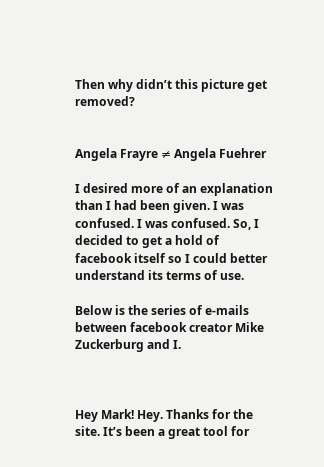Then why didn’t this picture get removed?


Angela Frayre ≠ Angela Fuehrer

I desired more of an explanation than I had been given. I was confused. I was confused. So, I decided to get a hold of facebook itself so I could better understand its terms of use.

Below is the series of e-mails between facebook creator Mike Zuckerburg and I.



Hey Mark! Hey. Thanks for the site. It’s been a great tool for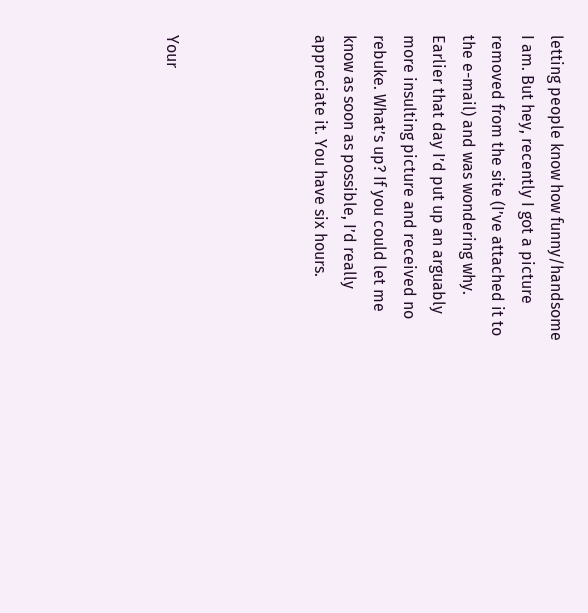letting people know how funny/handsome I am. But hey, recently I got a picture removed from the site (I’ve attached it to the e-mail) and was wondering why. Earlier that day I’d put up an arguably more insulting picture and received no rebuke. What’s up? If you could let me know as soon as possible, I’d really appreciate it. You have six hours.




Your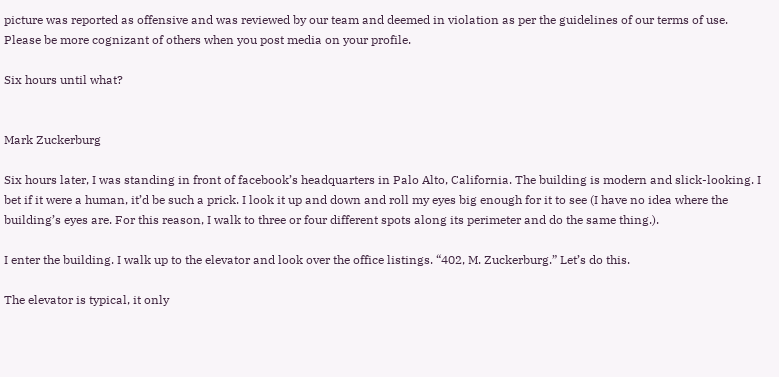picture was reported as offensive and was reviewed by our team and deemed in violation as per the guidelines of our terms of use. Please be more cognizant of others when you post media on your profile.

Six hours until what?


Mark Zuckerburg

Six hours later, I was standing in front of facebook’s headquarters in Palo Alto, California. The building is modern and slick-looking. I bet if it were a human, it’d be such a prick. I look it up and down and roll my eyes big enough for it to see (I have no idea where the building’s eyes are. For this reason, I walk to three or four different spots along its perimeter and do the same thing.).

I enter the building. I walk up to the elevator and look over the office listings. “402, M. Zuckerburg.” Let’s do this.

The elevator is typical, it only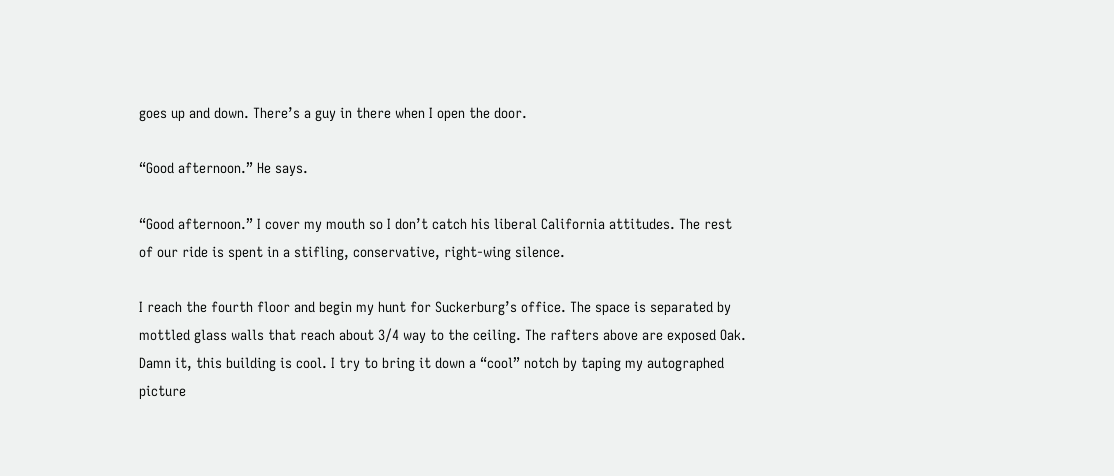goes up and down. There’s a guy in there when I open the door.

“Good afternoon.” He says.

“Good afternoon.” I cover my mouth so I don’t catch his liberal California attitudes. The rest of our ride is spent in a stifling, conservative, right-wing silence.

I reach the fourth floor and begin my hunt for Suckerburg’s office. The space is separated by mottled glass walls that reach about 3/4 way to the ceiling. The rafters above are exposed Oak. Damn it, this building is cool. I try to bring it down a “cool” notch by taping my autographed picture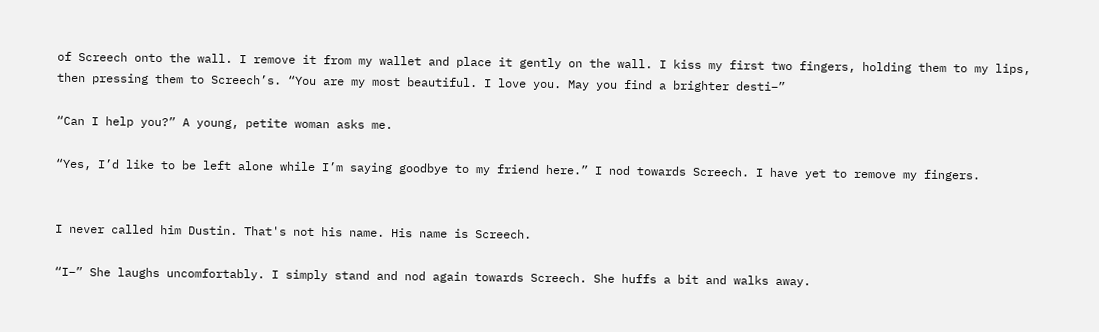of Screech onto the wall. I remove it from my wallet and place it gently on the wall. I kiss my first two fingers, holding them to my lips, then pressing them to Screech’s. “You are my most beautiful. I love you. May you find a brighter desti–”

“Can I help you?” A young, petite woman asks me.

“Yes, I’d like to be left alone while I’m saying goodbye to my friend here.” I nod towards Screech. I have yet to remove my fingers.


I never called him Dustin. That's not his name. His name is Screech.

“I–” She laughs uncomfortably. I simply stand and nod again towards Screech. She huffs a bit and walks away.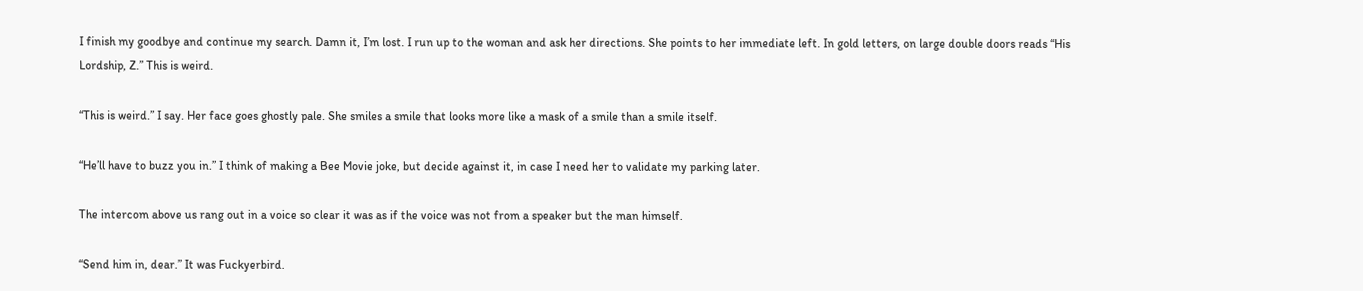I finish my goodbye and continue my search. Damn it, I’m lost. I run up to the woman and ask her directions. She points to her immediate left. In gold letters, on large double doors reads “His Lordship, Z.” This is weird.

“This is weird.” I say. Her face goes ghostly pale. She smiles a smile that looks more like a mask of a smile than a smile itself.

“He’ll have to buzz you in.” I think of making a Bee Movie joke, but decide against it, in case I need her to validate my parking later.

The intercom above us rang out in a voice so clear it was as if the voice was not from a speaker but the man himself.

“Send him in, dear.” It was Fuckyerbird.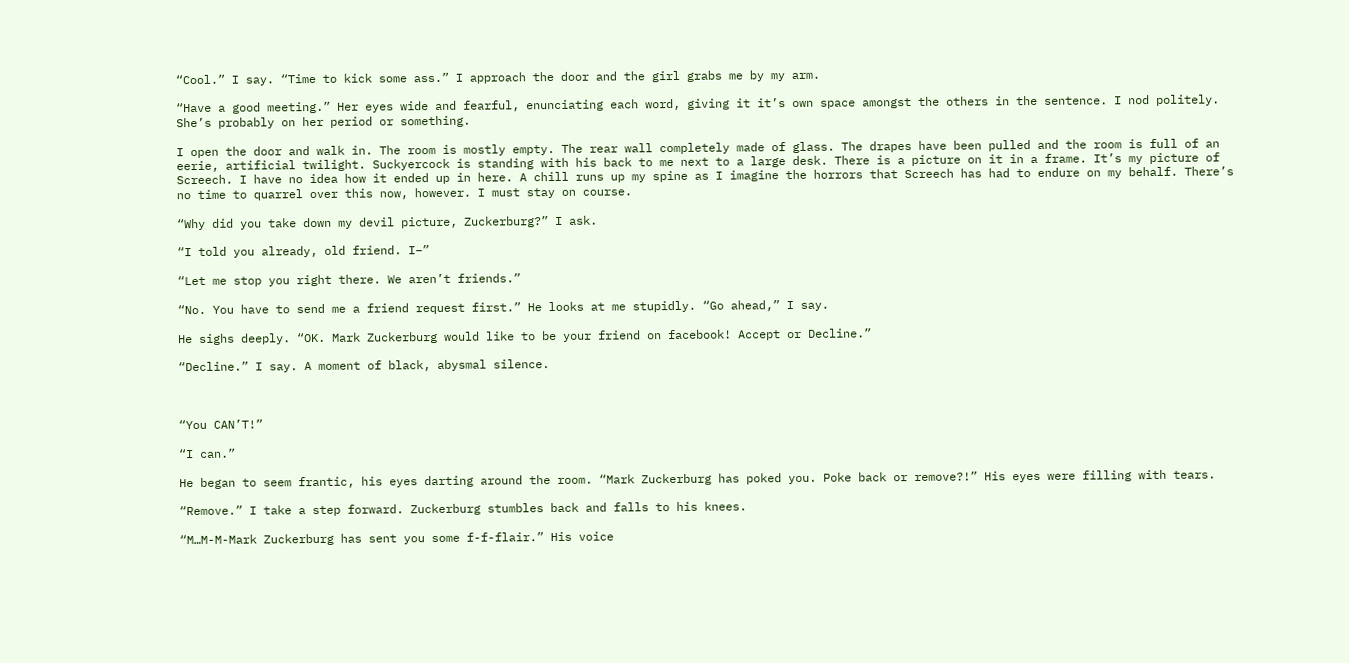“Cool.” I say. “Time to kick some ass.” I approach the door and the girl grabs me by my arm.

“Have a good meeting.” Her eyes wide and fearful, enunciating each word, giving it it’s own space amongst the others in the sentence. I nod politely. She’s probably on her period or something.

I open the door and walk in. The room is mostly empty. The rear wall completely made of glass. The drapes have been pulled and the room is full of an eerie, artificial twilight. Suckyercock is standing with his back to me next to a large desk. There is a picture on it in a frame. It’s my picture of Screech. I have no idea how it ended up in here. A chill runs up my spine as I imagine the horrors that Screech has had to endure on my behalf. There’s no time to quarrel over this now, however. I must stay on course.

“Why did you take down my devil picture, Zuckerburg?” I ask.

“I told you already, old friend. I–”

“Let me stop you right there. We aren’t friends.”

“No. You have to send me a friend request first.” He looks at me stupidly. “Go ahead,” I say.

He sighs deeply. “OK. Mark Zuckerburg would like to be your friend on facebook! Accept or Decline.”

“Decline.” I say. A moment of black, abysmal silence.



“You CAN’T!”

“I can.”

He began to seem frantic, his eyes darting around the room. “Mark Zuckerburg has poked you. Poke back or remove?!” His eyes were filling with tears.

“Remove.” I take a step forward. Zuckerburg stumbles back and falls to his knees.

“M…M-M-Mark Zuckerburg has sent you some f-f-flair.” His voice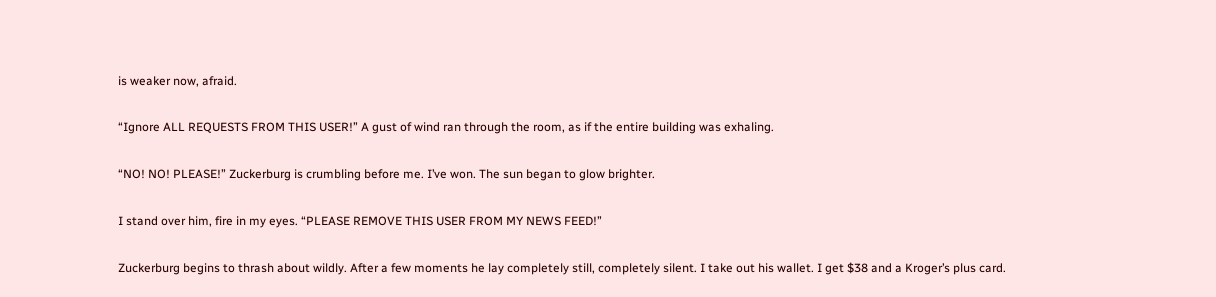is weaker now, afraid.

“Ignore ALL REQUESTS FROM THIS USER!” A gust of wind ran through the room, as if the entire building was exhaling.

“NO! NO! PLEASE!” Zuckerburg is crumbling before me. I’ve won. The sun began to glow brighter.

I stand over him, fire in my eyes. “PLEASE REMOVE THIS USER FROM MY NEWS FEED!”

Zuckerburg begins to thrash about wildly. After a few moments he lay completely still, completely silent. I take out his wallet. I get $38 and a Kroger’s plus card.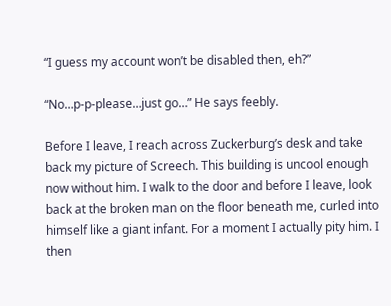“I guess my account won’t be disabled then, eh?”

“No…p-p-please…just go…” He says feebly.

Before I leave, I reach across Zuckerburg’s desk and take back my picture of Screech. This building is uncool enough now without him. I walk to the door and before I leave, look back at the broken man on the floor beneath me, curled into himself like a giant infant. For a moment I actually pity him. I then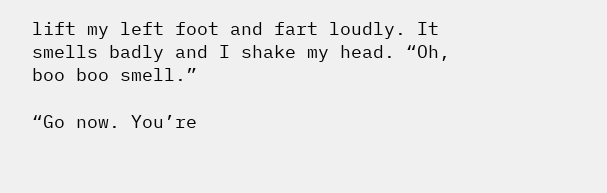lift my left foot and fart loudly. It smells badly and I shake my head. “Oh, boo boo smell.”

“Go now. You’re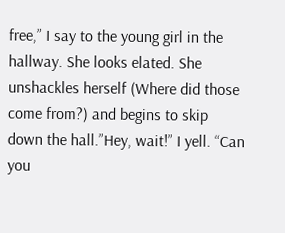free,” I say to the young girl in the hallway. She looks elated. She unshackles herself (Where did those come from?) and begins to skip down the hall.”Hey, wait!” I yell. “Can you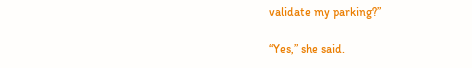validate my parking?”

“Yes,” she said.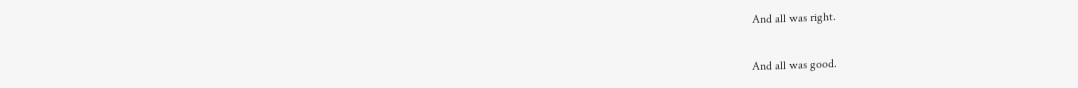And all was right.

And all was good.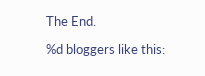The End.

%d bloggers like this: